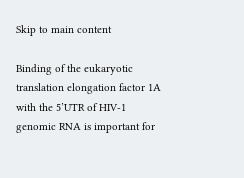Skip to main content

Binding of the eukaryotic translation elongation factor 1A with the 5’UTR of HIV-1 genomic RNA is important for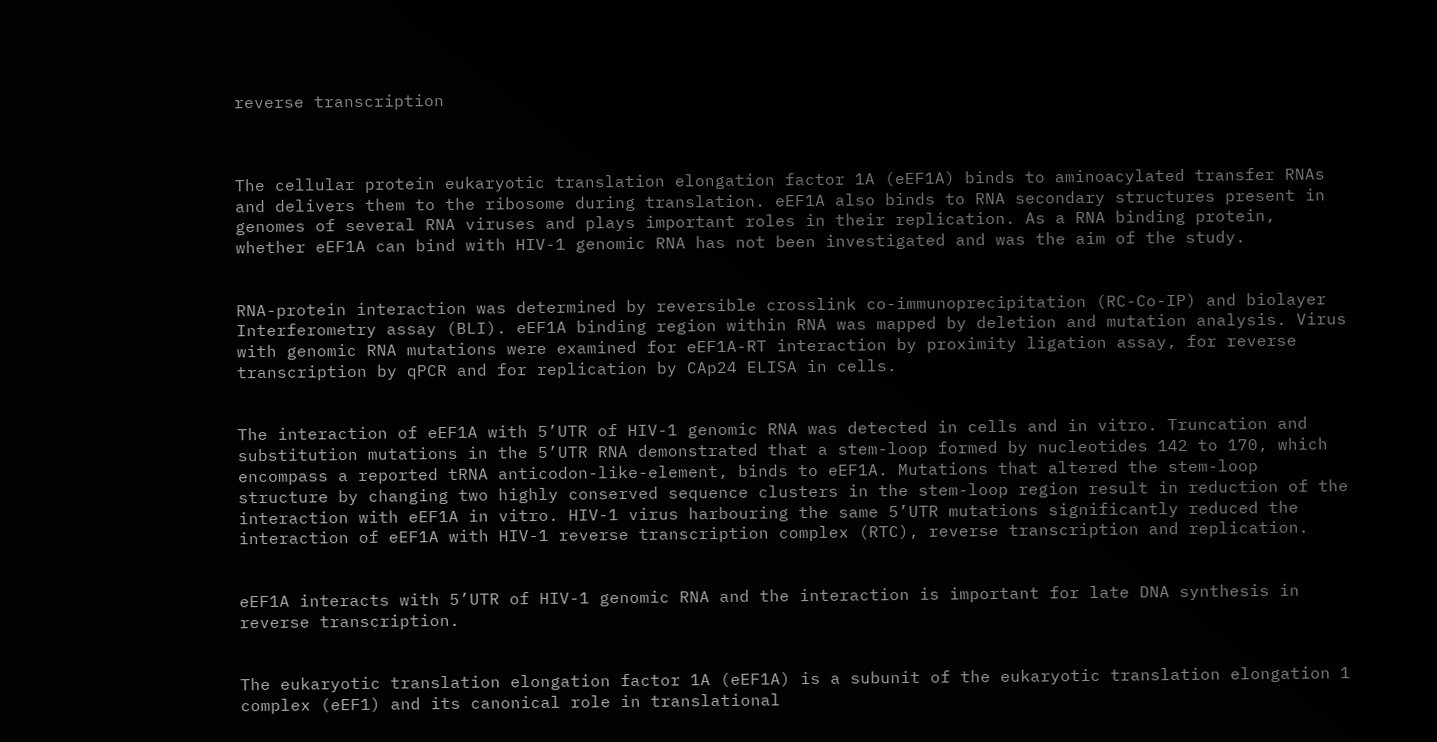reverse transcription



The cellular protein eukaryotic translation elongation factor 1A (eEF1A) binds to aminoacylated transfer RNAs and delivers them to the ribosome during translation. eEF1A also binds to RNA secondary structures present in genomes of several RNA viruses and plays important roles in their replication. As a RNA binding protein, whether eEF1A can bind with HIV-1 genomic RNA has not been investigated and was the aim of the study.


RNA-protein interaction was determined by reversible crosslink co-immunoprecipitation (RC-Co-IP) and biolayer Interferometry assay (BLI). eEF1A binding region within RNA was mapped by deletion and mutation analysis. Virus with genomic RNA mutations were examined for eEF1A-RT interaction by proximity ligation assay, for reverse transcription by qPCR and for replication by CAp24 ELISA in cells.


The interaction of eEF1A with 5’UTR of HIV-1 genomic RNA was detected in cells and in vitro. Truncation and substitution mutations in the 5’UTR RNA demonstrated that a stem-loop formed by nucleotides 142 to 170, which encompass a reported tRNA anticodon-like-element, binds to eEF1A. Mutations that altered the stem-loop structure by changing two highly conserved sequence clusters in the stem-loop region result in reduction of the interaction with eEF1A in vitro. HIV-1 virus harbouring the same 5’UTR mutations significantly reduced the interaction of eEF1A with HIV-1 reverse transcription complex (RTC), reverse transcription and replication.


eEF1A interacts with 5’UTR of HIV-1 genomic RNA and the interaction is important for late DNA synthesis in reverse transcription.


The eukaryotic translation elongation factor 1A (eEF1A) is a subunit of the eukaryotic translation elongation 1 complex (eEF1) and its canonical role in translational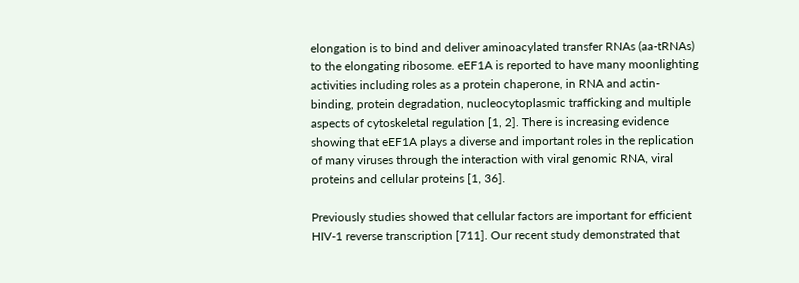elongation is to bind and deliver aminoacylated transfer RNAs (aa-tRNAs) to the elongating ribosome. eEF1A is reported to have many moonlighting activities including roles as a protein chaperone, in RNA and actin-binding, protein degradation, nucleocytoplasmic trafficking and multiple aspects of cytoskeletal regulation [1, 2]. There is increasing evidence showing that eEF1A plays a diverse and important roles in the replication of many viruses through the interaction with viral genomic RNA, viral proteins and cellular proteins [1, 36].

Previously studies showed that cellular factors are important for efficient HIV-1 reverse transcription [711]. Our recent study demonstrated that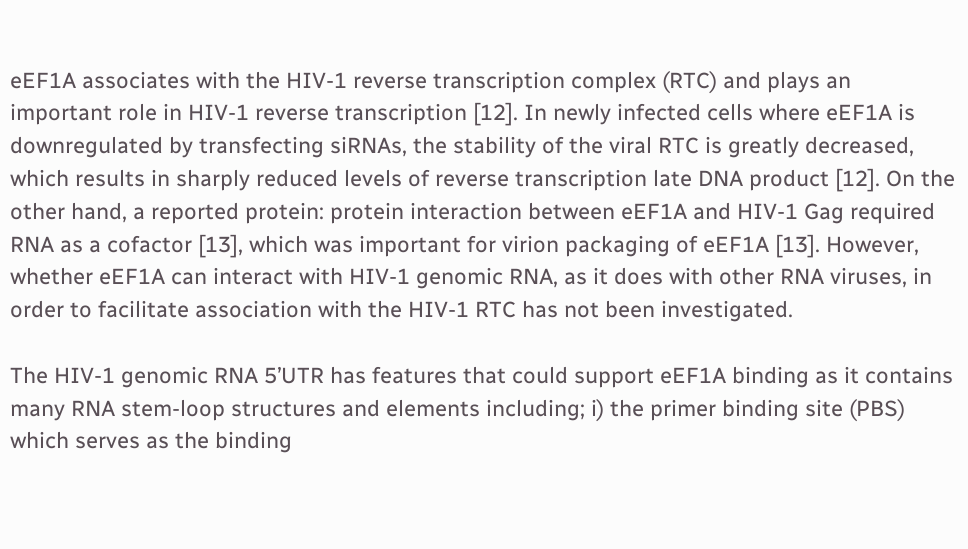eEF1A associates with the HIV-1 reverse transcription complex (RTC) and plays an important role in HIV-1 reverse transcription [12]. In newly infected cells where eEF1A is downregulated by transfecting siRNAs, the stability of the viral RTC is greatly decreased, which results in sharply reduced levels of reverse transcription late DNA product [12]. On the other hand, a reported protein: protein interaction between eEF1A and HIV-1 Gag required RNA as a cofactor [13], which was important for virion packaging of eEF1A [13]. However, whether eEF1A can interact with HIV-1 genomic RNA, as it does with other RNA viruses, in order to facilitate association with the HIV-1 RTC has not been investigated.

The HIV-1 genomic RNA 5’UTR has features that could support eEF1A binding as it contains many RNA stem-loop structures and elements including; i) the primer binding site (PBS) which serves as the binding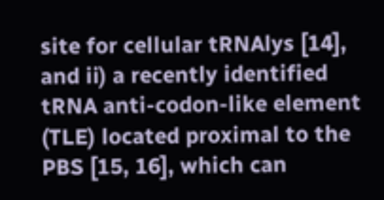site for cellular tRNAlys [14], and ii) a recently identified tRNA anti-codon-like element (TLE) located proximal to the PBS [15, 16], which can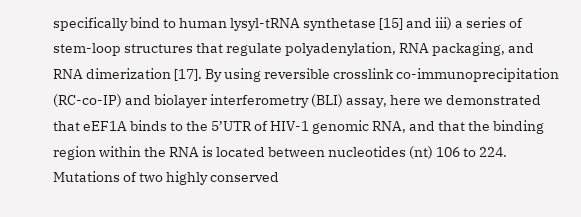specifically bind to human lysyl-tRNA synthetase [15] and iii) a series of stem-loop structures that regulate polyadenylation, RNA packaging, and RNA dimerization [17]. By using reversible crosslink co-immunoprecipitation (RC-co-IP) and biolayer interferometry (BLI) assay, here we demonstrated that eEF1A binds to the 5’UTR of HIV-1 genomic RNA, and that the binding region within the RNA is located between nucleotides (nt) 106 to 224. Mutations of two highly conserved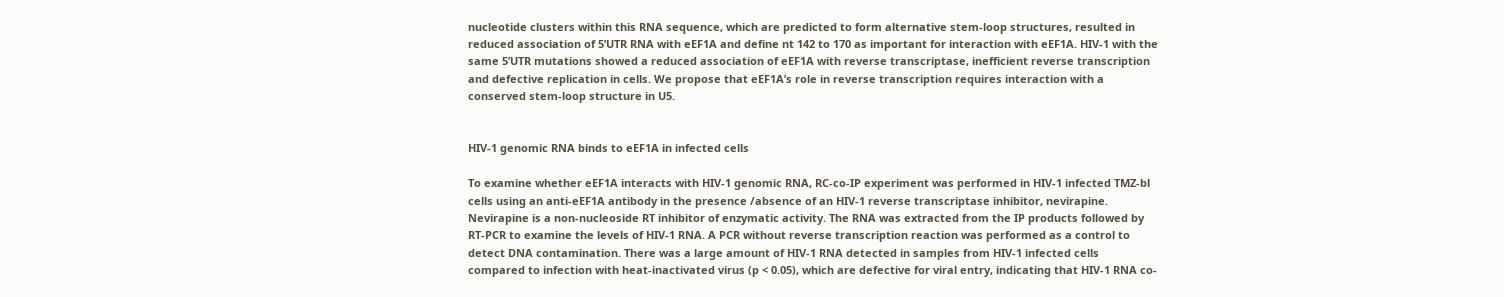nucleotide clusters within this RNA sequence, which are predicted to form alternative stem-loop structures, resulted in reduced association of 5’UTR RNA with eEF1A and define nt 142 to 170 as important for interaction with eEF1A. HIV-1 with the same 5’UTR mutations showed a reduced association of eEF1A with reverse transcriptase, inefficient reverse transcription and defective replication in cells. We propose that eEF1A’s role in reverse transcription requires interaction with a conserved stem-loop structure in U5.


HIV-1 genomic RNA binds to eEF1A in infected cells

To examine whether eEF1A interacts with HIV-1 genomic RNA, RC-co-IP experiment was performed in HIV-1 infected TMZ-bl cells using an anti-eEF1A antibody in the presence /absence of an HIV-1 reverse transcriptase inhibitor, nevirapine. Nevirapine is a non-nucleoside RT inhibitor of enzymatic activity. The RNA was extracted from the IP products followed by RT-PCR to examine the levels of HIV-1 RNA. A PCR without reverse transcription reaction was performed as a control to detect DNA contamination. There was a large amount of HIV-1 RNA detected in samples from HIV-1 infected cells compared to infection with heat-inactivated virus (p < 0.05), which are defective for viral entry, indicating that HIV-1 RNA co-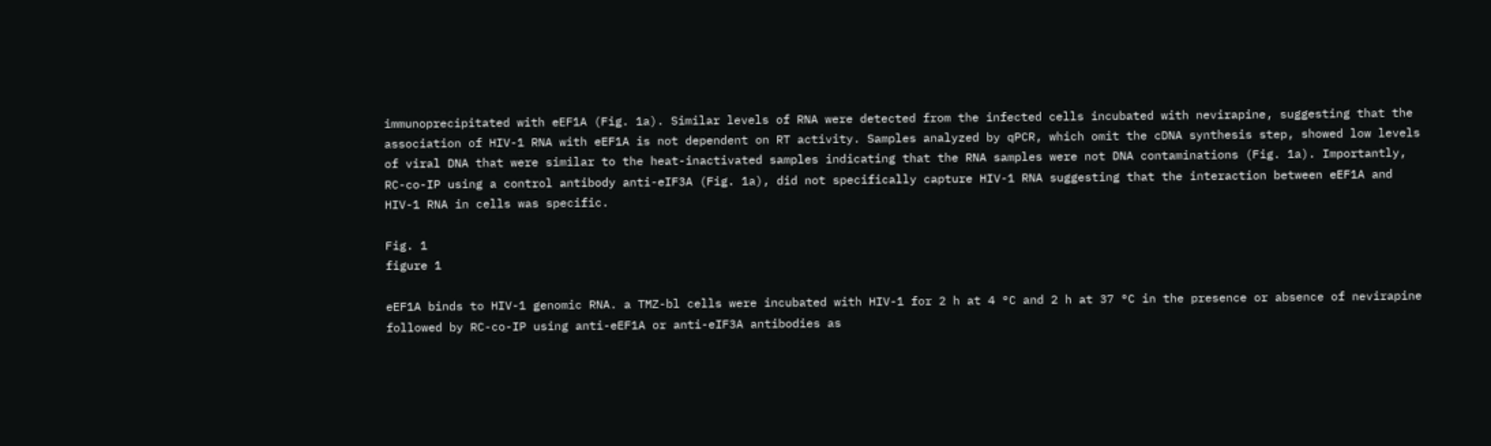immunoprecipitated with eEF1A (Fig. 1a). Similar levels of RNA were detected from the infected cells incubated with nevirapine, suggesting that the association of HIV-1 RNA with eEF1A is not dependent on RT activity. Samples analyzed by qPCR, which omit the cDNA synthesis step, showed low levels of viral DNA that were similar to the heat-inactivated samples indicating that the RNA samples were not DNA contaminations (Fig. 1a). Importantly, RC-co-IP using a control antibody anti-eIF3A (Fig. 1a), did not specifically capture HIV-1 RNA suggesting that the interaction between eEF1A and HIV-1 RNA in cells was specific.

Fig. 1
figure 1

eEF1A binds to HIV-1 genomic RNA. a TMZ-bl cells were incubated with HIV-1 for 2 h at 4 °C and 2 h at 37 °C in the presence or absence of nevirapine followed by RC-co-IP using anti-eEF1A or anti-eIF3A antibodies as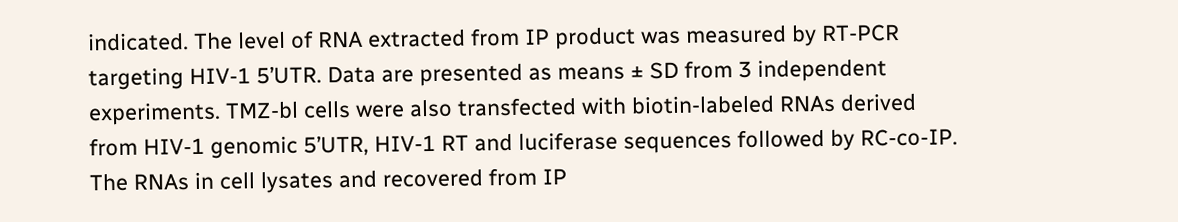indicated. The level of RNA extracted from IP product was measured by RT-PCR targeting HIV-1 5’UTR. Data are presented as means ± SD from 3 independent experiments. TMZ-bl cells were also transfected with biotin-labeled RNAs derived from HIV-1 genomic 5’UTR, HIV-1 RT and luciferase sequences followed by RC-co-IP. The RNAs in cell lysates and recovered from IP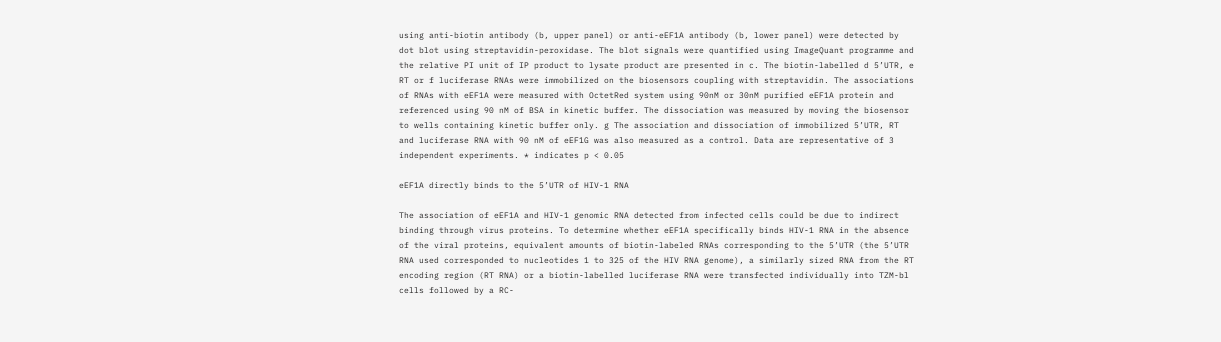using anti-biotin antibody (b, upper panel) or anti-eEF1A antibody (b, lower panel) were detected by dot blot using streptavidin-peroxidase. The blot signals were quantified using ImageQuant programme and the relative PI unit of IP product to lysate product are presented in c. The biotin-labelled d 5’UTR, e RT or f luciferase RNAs were immobilized on the biosensors coupling with streptavidin. The associations of RNAs with eEF1A were measured with OctetRed system using 90nM or 30nM purified eEF1A protein and referenced using 90 nM of BSA in kinetic buffer. The dissociation was measured by moving the biosensor to wells containing kinetic buffer only. g The association and dissociation of immobilized 5’UTR, RT and luciferase RNA with 90 nM of eEF1G was also measured as a control. Data are representative of 3 independent experiments. * indicates p < 0.05

eEF1A directly binds to the 5’UTR of HIV-1 RNA

The association of eEF1A and HIV-1 genomic RNA detected from infected cells could be due to indirect binding through virus proteins. To determine whether eEF1A specifically binds HIV-1 RNA in the absence of the viral proteins, equivalent amounts of biotin-labeled RNAs corresponding to the 5’UTR (the 5’UTR RNA used corresponded to nucleotides 1 to 325 of the HIV RNA genome), a similarly sized RNA from the RT encoding region (RT RNA) or a biotin-labelled luciferase RNA were transfected individually into TZM-bl cells followed by a RC-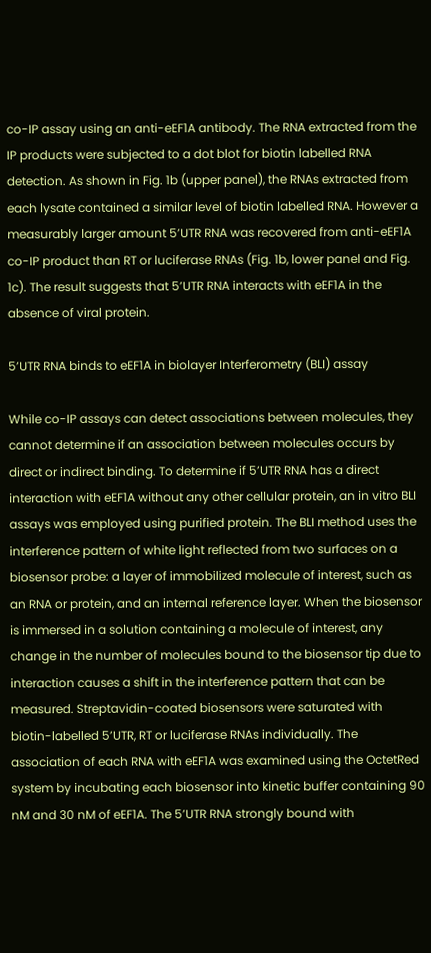co-IP assay using an anti-eEF1A antibody. The RNA extracted from the IP products were subjected to a dot blot for biotin labelled RNA detection. As shown in Fig. 1b (upper panel), the RNAs extracted from each lysate contained a similar level of biotin labelled RNA. However a measurably larger amount 5’UTR RNA was recovered from anti-eEF1A co-IP product than RT or luciferase RNAs (Fig. 1b, lower panel and Fig. 1c). The result suggests that 5’UTR RNA interacts with eEF1A in the absence of viral protein.

5’UTR RNA binds to eEF1A in biolayer Interferometry (BLI) assay

While co-IP assays can detect associations between molecules, they cannot determine if an association between molecules occurs by direct or indirect binding. To determine if 5’UTR RNA has a direct interaction with eEF1A without any other cellular protein, an in vitro BLI assays was employed using purified protein. The BLI method uses the interference pattern of white light reflected from two surfaces on a biosensor probe: a layer of immobilized molecule of interest, such as an RNA or protein, and an internal reference layer. When the biosensor is immersed in a solution containing a molecule of interest, any change in the number of molecules bound to the biosensor tip due to interaction causes a shift in the interference pattern that can be measured. Streptavidin-coated biosensors were saturated with biotin-labelled 5’UTR, RT or luciferase RNAs individually. The association of each RNA with eEF1A was examined using the OctetRed system by incubating each biosensor into kinetic buffer containing 90 nM and 30 nM of eEF1A. The 5’UTR RNA strongly bound with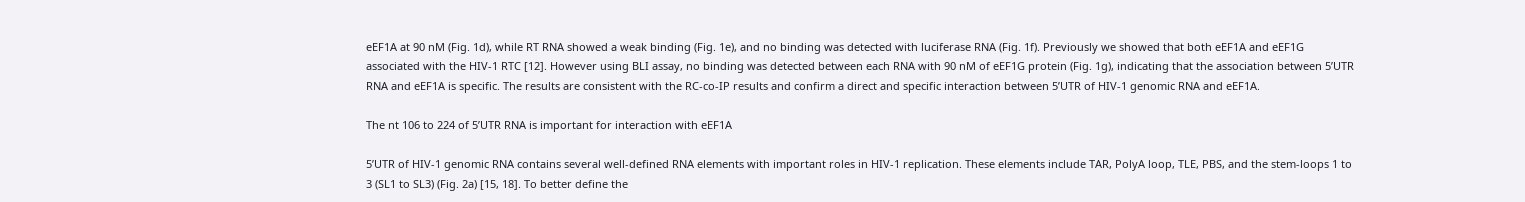eEF1A at 90 nM (Fig. 1d), while RT RNA showed a weak binding (Fig. 1e), and no binding was detected with luciferase RNA (Fig. 1f). Previously we showed that both eEF1A and eEF1G associated with the HIV-1 RTC [12]. However using BLI assay, no binding was detected between each RNA with 90 nM of eEF1G protein (Fig. 1g), indicating that the association between 5’UTR RNA and eEF1A is specific. The results are consistent with the RC-co-IP results and confirm a direct and specific interaction between 5’UTR of HIV-1 genomic RNA and eEF1A.

The nt 106 to 224 of 5’UTR RNA is important for interaction with eEF1A

5’UTR of HIV-1 genomic RNA contains several well-defined RNA elements with important roles in HIV-1 replication. These elements include TAR, PolyA loop, TLE, PBS, and the stem-loops 1 to 3 (SL1 to SL3) (Fig. 2a) [15, 18]. To better define the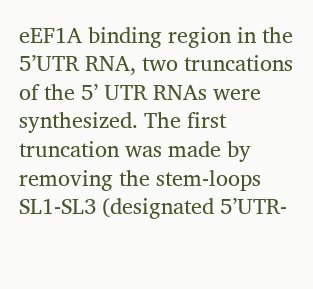eEF1A binding region in the 5’UTR RNA, two truncations of the 5’ UTR RNAs were synthesized. The first truncation was made by removing the stem-loops SL1-SL3 (designated 5’UTR-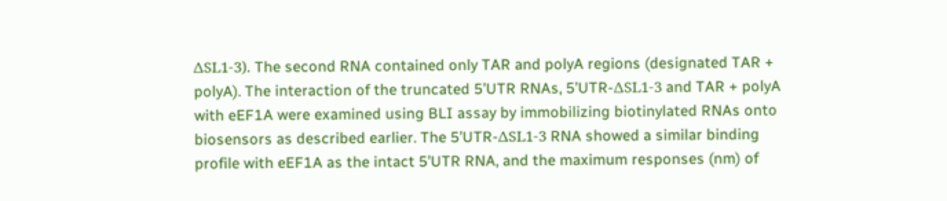ΔSL1-3). The second RNA contained only TAR and polyA regions (designated TAR + polyA). The interaction of the truncated 5’UTR RNAs, 5’UTR-ΔSL1-3 and TAR + polyA with eEF1A were examined using BLI assay by immobilizing biotinylated RNAs onto biosensors as described earlier. The 5’UTR-ΔSL1-3 RNA showed a similar binding profile with eEF1A as the intact 5’UTR RNA, and the maximum responses (nm) of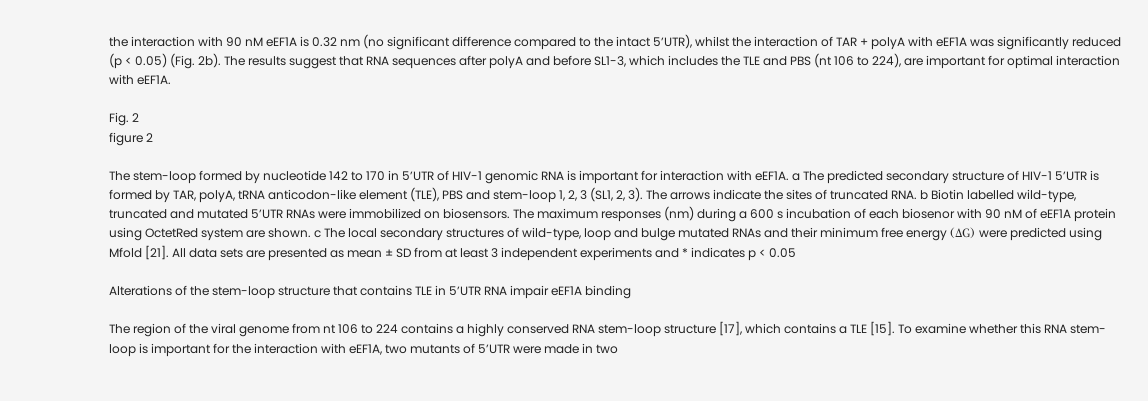the interaction with 90 nM eEF1A is 0.32 nm (no significant difference compared to the intact 5’UTR), whilst the interaction of TAR + polyA with eEF1A was significantly reduced (p < 0.05) (Fig. 2b). The results suggest that RNA sequences after polyA and before SL1-3, which includes the TLE and PBS (nt 106 to 224), are important for optimal interaction with eEF1A.

Fig. 2
figure 2

The stem-loop formed by nucleotide 142 to 170 in 5’UTR of HIV-1 genomic RNA is important for interaction with eEF1A. a The predicted secondary structure of HIV-1 5’UTR is formed by TAR, polyA, tRNA anticodon-like element (TLE), PBS and stem-loop 1, 2, 3 (SL1, 2, 3). The arrows indicate the sites of truncated RNA. b Biotin labelled wild-type, truncated and mutated 5’UTR RNAs were immobilized on biosensors. The maximum responses (nm) during a 600 s incubation of each biosenor with 90 nM of eEF1A protein using OctetRed system are shown. c The local secondary structures of wild-type, loop and bulge mutated RNAs and their minimum free energy (ΔG) were predicted using Mfold [21]. All data sets are presented as mean ± SD from at least 3 independent experiments and * indicates p < 0.05

Alterations of the stem-loop structure that contains TLE in 5’UTR RNA impair eEF1A binding

The region of the viral genome from nt 106 to 224 contains a highly conserved RNA stem-loop structure [17], which contains a TLE [15]. To examine whether this RNA stem-loop is important for the interaction with eEF1A, two mutants of 5’UTR were made in two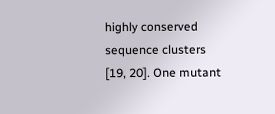highly conserved sequence clusters [19, 20]. One mutant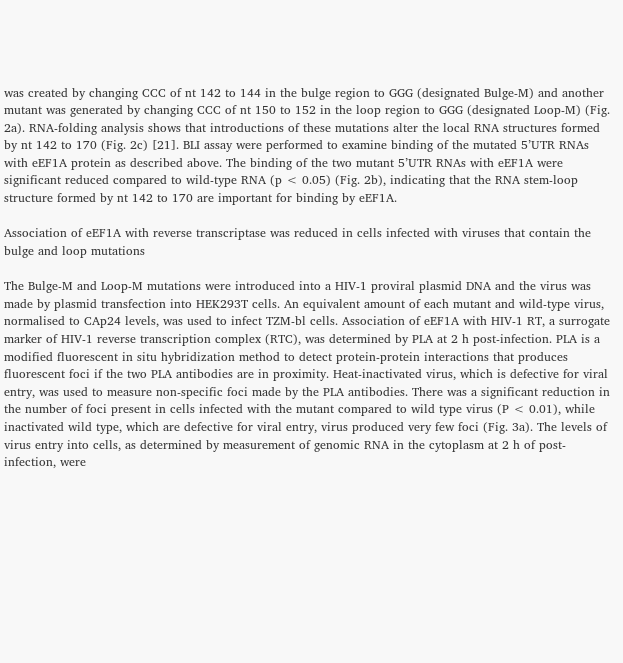was created by changing CCC of nt 142 to 144 in the bulge region to GGG (designated Bulge-M) and another mutant was generated by changing CCC of nt 150 to 152 in the loop region to GGG (designated Loop-M) (Fig. 2a). RNA-folding analysis shows that introductions of these mutations alter the local RNA structures formed by nt 142 to 170 (Fig. 2c) [21]. BLI assay were performed to examine binding of the mutated 5’UTR RNAs with eEF1A protein as described above. The binding of the two mutant 5’UTR RNAs with eEF1A were significant reduced compared to wild-type RNA (p < 0.05) (Fig. 2b), indicating that the RNA stem-loop structure formed by nt 142 to 170 are important for binding by eEF1A.

Association of eEF1A with reverse transcriptase was reduced in cells infected with viruses that contain the bulge and loop mutations

The Bulge-M and Loop-M mutations were introduced into a HIV-1 proviral plasmid DNA and the virus was made by plasmid transfection into HEK293T cells. An equivalent amount of each mutant and wild-type virus, normalised to CAp24 levels, was used to infect TZM-bl cells. Association of eEF1A with HIV-1 RT, a surrogate marker of HIV-1 reverse transcription complex (RTC), was determined by PLA at 2 h post-infection. PLA is a modified fluorescent in situ hybridization method to detect protein-protein interactions that produces fluorescent foci if the two PLA antibodies are in proximity. Heat-inactivated virus, which is defective for viral entry, was used to measure non-specific foci made by the PLA antibodies. There was a significant reduction in the number of foci present in cells infected with the mutant compared to wild type virus (P < 0.01), while inactivated wild type, which are defective for viral entry, virus produced very few foci (Fig. 3a). The levels of virus entry into cells, as determined by measurement of genomic RNA in the cytoplasm at 2 h of post-infection, were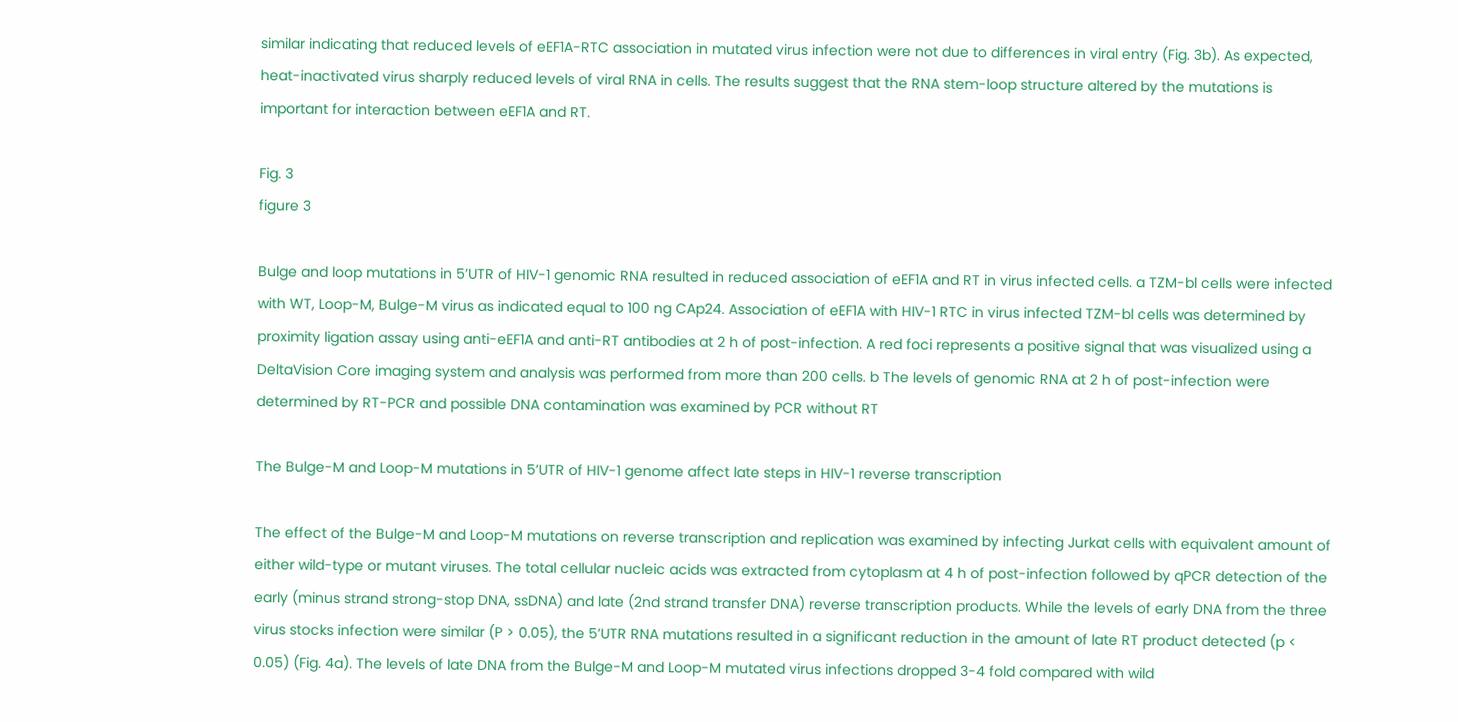similar indicating that reduced levels of eEF1A-RTC association in mutated virus infection were not due to differences in viral entry (Fig. 3b). As expected, heat-inactivated virus sharply reduced levels of viral RNA in cells. The results suggest that the RNA stem-loop structure altered by the mutations is important for interaction between eEF1A and RT.

Fig. 3
figure 3

Bulge and loop mutations in 5’UTR of HIV-1 genomic RNA resulted in reduced association of eEF1A and RT in virus infected cells. a TZM-bl cells were infected with WT, Loop-M, Bulge-M virus as indicated equal to 100 ng CAp24. Association of eEF1A with HIV-1 RTC in virus infected TZM-bl cells was determined by proximity ligation assay using anti-eEF1A and anti-RT antibodies at 2 h of post-infection. A red foci represents a positive signal that was visualized using a DeltaVision Core imaging system and analysis was performed from more than 200 cells. b The levels of genomic RNA at 2 h of post-infection were determined by RT-PCR and possible DNA contamination was examined by PCR without RT

The Bulge-M and Loop-M mutations in 5’UTR of HIV-1 genome affect late steps in HIV-1 reverse transcription

The effect of the Bulge-M and Loop-M mutations on reverse transcription and replication was examined by infecting Jurkat cells with equivalent amount of either wild-type or mutant viruses. The total cellular nucleic acids was extracted from cytoplasm at 4 h of post-infection followed by qPCR detection of the early (minus strand strong-stop DNA, ssDNA) and late (2nd strand transfer DNA) reverse transcription products. While the levels of early DNA from the three virus stocks infection were similar (P > 0.05), the 5’UTR RNA mutations resulted in a significant reduction in the amount of late RT product detected (p < 0.05) (Fig. 4a). The levels of late DNA from the Bulge-M and Loop-M mutated virus infections dropped 3-4 fold compared with wild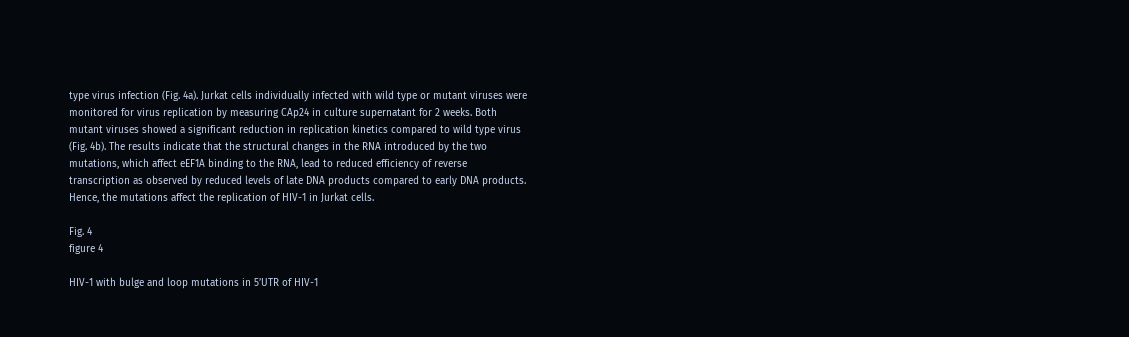type virus infection (Fig. 4a). Jurkat cells individually infected with wild type or mutant viruses were monitored for virus replication by measuring CAp24 in culture supernatant for 2 weeks. Both mutant viruses showed a significant reduction in replication kinetics compared to wild type virus (Fig. 4b). The results indicate that the structural changes in the RNA introduced by the two mutations, which affect eEF1A binding to the RNA, lead to reduced efficiency of reverse transcription as observed by reduced levels of late DNA products compared to early DNA products. Hence, the mutations affect the replication of HIV-1 in Jurkat cells.

Fig. 4
figure 4

HIV-1 with bulge and loop mutations in 5’UTR of HIV-1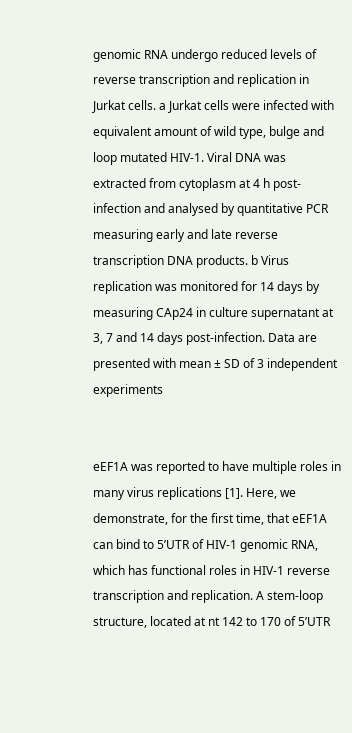genomic RNA undergo reduced levels of reverse transcription and replication in Jurkat cells. a Jurkat cells were infected with equivalent amount of wild type, bulge and loop mutated HIV-1. Viral DNA was extracted from cytoplasm at 4 h post-infection and analysed by quantitative PCR measuring early and late reverse transcription DNA products. b Virus replication was monitored for 14 days by measuring CAp24 in culture supernatant at 3, 7 and 14 days post-infection. Data are presented with mean ± SD of 3 independent experiments


eEF1A was reported to have multiple roles in many virus replications [1]. Here, we demonstrate, for the first time, that eEF1A can bind to 5’UTR of HIV-1 genomic RNA, which has functional roles in HIV-1 reverse transcription and replication. A stem-loop structure, located at nt 142 to 170 of 5’UTR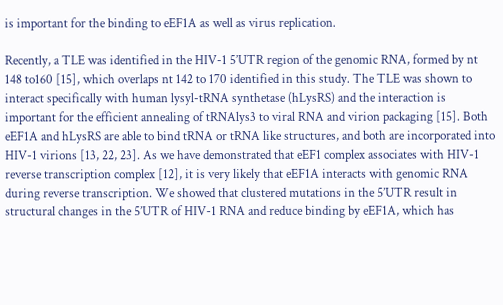is important for the binding to eEF1A as well as virus replication.

Recently, a TLE was identified in the HIV-1 5’UTR region of the genomic RNA, formed by nt 148 to160 [15], which overlaps nt 142 to 170 identified in this study. The TLE was shown to interact specifically with human lysyl-tRNA synthetase (hLysRS) and the interaction is important for the efficient annealing of tRNAlys3 to viral RNA and virion packaging [15]. Both eEF1A and hLysRS are able to bind tRNA or tRNA like structures, and both are incorporated into HIV-1 virions [13, 22, 23]. As we have demonstrated that eEF1 complex associates with HIV-1 reverse transcription complex [12], it is very likely that eEF1A interacts with genomic RNA during reverse transcription. We showed that clustered mutations in the 5’UTR result in structural changes in the 5’UTR of HIV-1 RNA and reduce binding by eEF1A, which has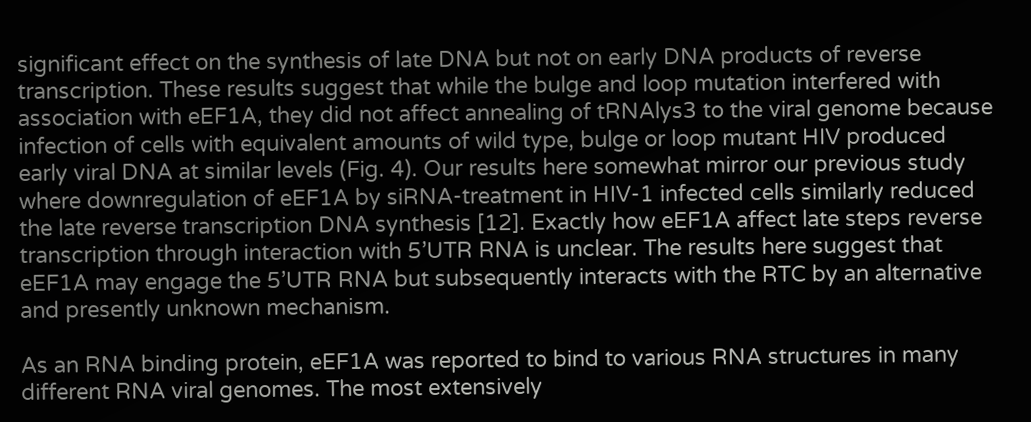significant effect on the synthesis of late DNA but not on early DNA products of reverse transcription. These results suggest that while the bulge and loop mutation interfered with association with eEF1A, they did not affect annealing of tRNAlys3 to the viral genome because infection of cells with equivalent amounts of wild type, bulge or loop mutant HIV produced early viral DNA at similar levels (Fig. 4). Our results here somewhat mirror our previous study where downregulation of eEF1A by siRNA-treatment in HIV-1 infected cells similarly reduced the late reverse transcription DNA synthesis [12]. Exactly how eEF1A affect late steps reverse transcription through interaction with 5’UTR RNA is unclear. The results here suggest that eEF1A may engage the 5’UTR RNA but subsequently interacts with the RTC by an alternative and presently unknown mechanism.

As an RNA binding protein, eEF1A was reported to bind to various RNA structures in many different RNA viral genomes. The most extensively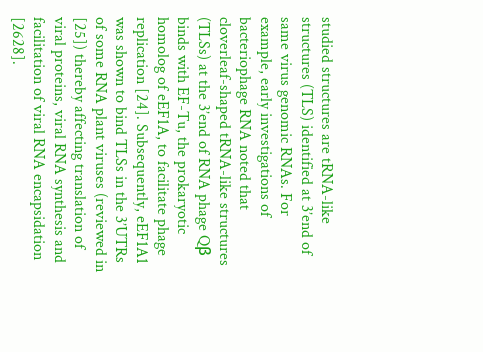studied structures are tRNA-like structures (TLS) identified at 3’end of same virus genomic RNAs. For example, early investigations of bacteriophage RNA noted that cloverleaf-shaped tRNA-like structures (TLSs) at the 3’end of RNA phage Qβ binds with EF-Tu, the prokaryotic homolog of eEF1A, to facilitate phage replication [24]. Subsequently, eEF1A1 was shown to bind TLSs in the 3’UTRs of some RNA plant viruses (reviewed in [25]) thereby affecting translation of viral proteins, viral RNA synthesis and facilitation of viral RNA encapsidation [2628].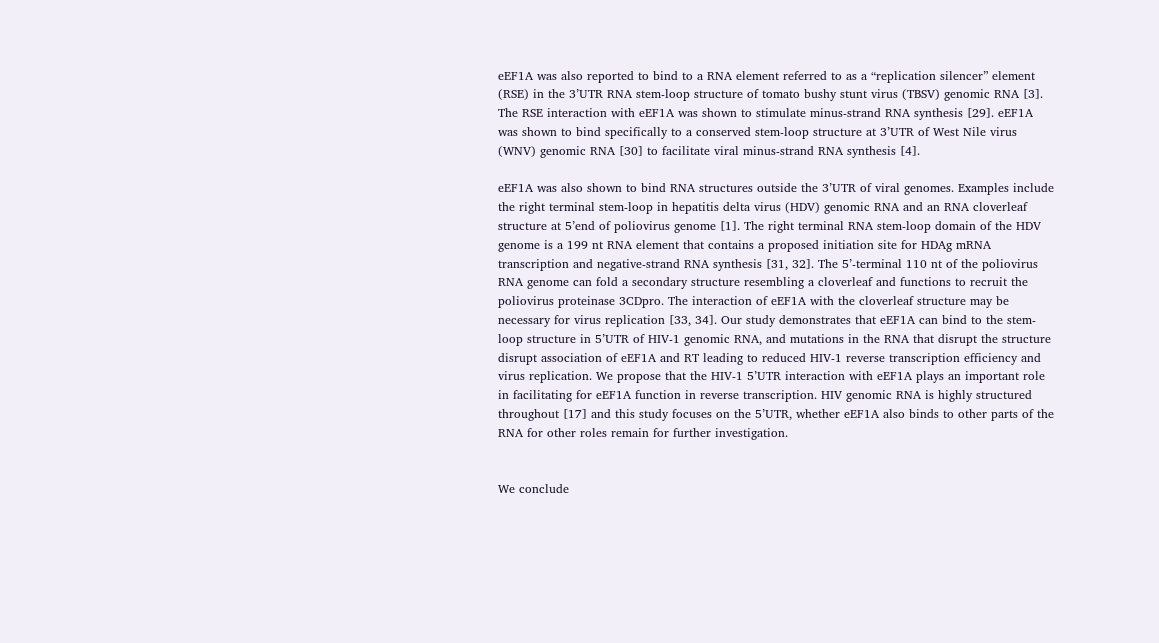eEF1A was also reported to bind to a RNA element referred to as a “replication silencer” element (RSE) in the 3’UTR RNA stem-loop structure of tomato bushy stunt virus (TBSV) genomic RNA [3]. The RSE interaction with eEF1A was shown to stimulate minus-strand RNA synthesis [29]. eEF1A was shown to bind specifically to a conserved stem-loop structure at 3’UTR of West Nile virus (WNV) genomic RNA [30] to facilitate viral minus-strand RNA synthesis [4].

eEF1A was also shown to bind RNA structures outside the 3’UTR of viral genomes. Examples include the right terminal stem-loop in hepatitis delta virus (HDV) genomic RNA and an RNA cloverleaf structure at 5’end of poliovirus genome [1]. The right terminal RNA stem-loop domain of the HDV genome is a 199 nt RNA element that contains a proposed initiation site for HDAg mRNA transcription and negative-strand RNA synthesis [31, 32]. The 5’-terminal 110 nt of the poliovirus RNA genome can fold a secondary structure resembling a cloverleaf and functions to recruit the poliovirus proteinase 3CDpro. The interaction of eEF1A with the cloverleaf structure may be necessary for virus replication [33, 34]. Our study demonstrates that eEF1A can bind to the stem-loop structure in 5’UTR of HIV-1 genomic RNA, and mutations in the RNA that disrupt the structure disrupt association of eEF1A and RT leading to reduced HIV-1 reverse transcription efficiency and virus replication. We propose that the HIV-1 5’UTR interaction with eEF1A plays an important role in facilitating for eEF1A function in reverse transcription. HIV genomic RNA is highly structured throughout [17] and this study focuses on the 5’UTR, whether eEF1A also binds to other parts of the RNA for other roles remain for further investigation.


We conclude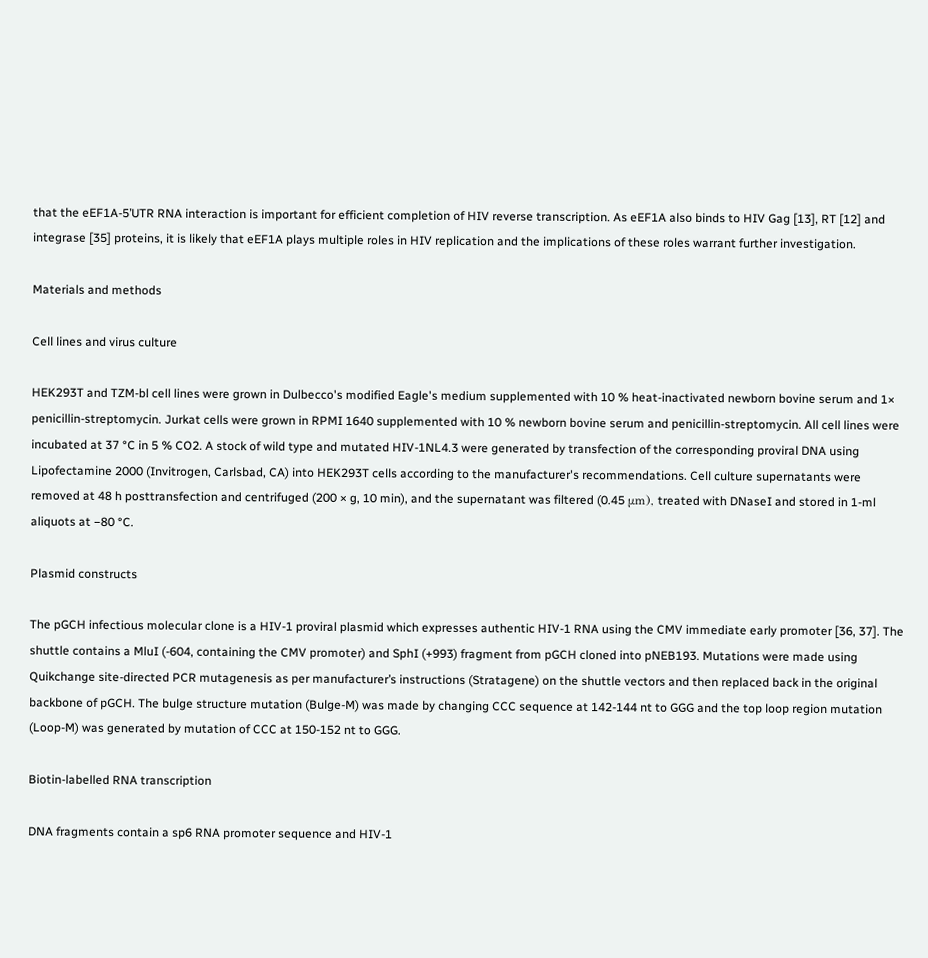that the eEF1A-5’UTR RNA interaction is important for efficient completion of HIV reverse transcription. As eEF1A also binds to HIV Gag [13], RT [12] and integrase [35] proteins, it is likely that eEF1A plays multiple roles in HIV replication and the implications of these roles warrant further investigation.

Materials and methods

Cell lines and virus culture

HEK293T and TZM-bl cell lines were grown in Dulbecco's modified Eagle's medium supplemented with 10 % heat-inactivated newborn bovine serum and 1× penicillin-streptomycin. Jurkat cells were grown in RPMI 1640 supplemented with 10 % newborn bovine serum and penicillin-streptomycin. All cell lines were incubated at 37 °C in 5 % CO2. A stock of wild type and mutated HIV-1NL4.3 were generated by transfection of the corresponding proviral DNA using Lipofectamine 2000 (Invitrogen, Carlsbad, CA) into HEK293T cells according to the manufacturer's recommendations. Cell culture supernatants were removed at 48 h posttransfection and centrifuged (200 × g, 10 min), and the supernatant was filtered (0.45 μm), treated with DNaseI and stored in 1-ml aliquots at −80 °C.

Plasmid constructs

The pGCH infectious molecular clone is a HIV-1 proviral plasmid which expresses authentic HIV-1 RNA using the CMV immediate early promoter [36, 37]. The shuttle contains a MluI (-604, containing the CMV promoter) and SphI (+993) fragment from pGCH cloned into pNEB193. Mutations were made using Quikchange site-directed PCR mutagenesis as per manufacturer’s instructions (Stratagene) on the shuttle vectors and then replaced back in the original backbone of pGCH. The bulge structure mutation (Bulge-M) was made by changing CCC sequence at 142-144 nt to GGG and the top loop region mutation (Loop-M) was generated by mutation of CCC at 150-152 nt to GGG.

Biotin-labelled RNA transcription

DNA fragments contain a sp6 RNA promoter sequence and HIV-1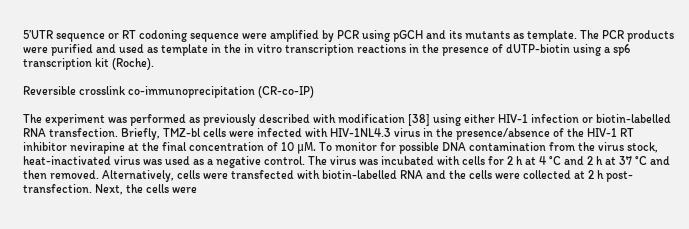5’UTR sequence or RT codoning sequence were amplified by PCR using pGCH and its mutants as template. The PCR products were purified and used as template in the in vitro transcription reactions in the presence of dUTP-biotin using a sp6 transcription kit (Roche).

Reversible crosslink co-immunoprecipitation (CR-co-IP)

The experiment was performed as previously described with modification [38] using either HIV-1 infection or biotin-labelled RNA transfection. Briefly, TMZ-bl cells were infected with HIV-1NL4.3 virus in the presence/absence of the HIV-1 RT inhibitor nevirapine at the final concentration of 10 μM. To monitor for possible DNA contamination from the virus stock, heat-inactivated virus was used as a negative control. The virus was incubated with cells for 2 h at 4 °C and 2 h at 37 °C and then removed. Alternatively, cells were transfected with biotin-labelled RNA and the cells were collected at 2 h post-transfection. Next, the cells were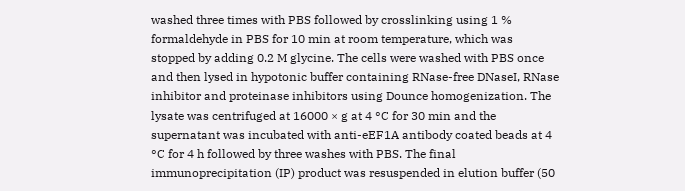washed three times with PBS followed by crosslinking using 1 % formaldehyde in PBS for 10 min at room temperature, which was stopped by adding 0.2 M glycine. The cells were washed with PBS once and then lysed in hypotonic buffer containing RNase-free DNaseI, RNase inhibitor and proteinase inhibitors using Dounce homogenization. The lysate was centrifuged at 16000 × g at 4 °C for 30 min and the supernatant was incubated with anti-eEF1A antibody coated beads at 4 °C for 4 h followed by three washes with PBS. The final immunoprecipitation (IP) product was resuspended in elution buffer (50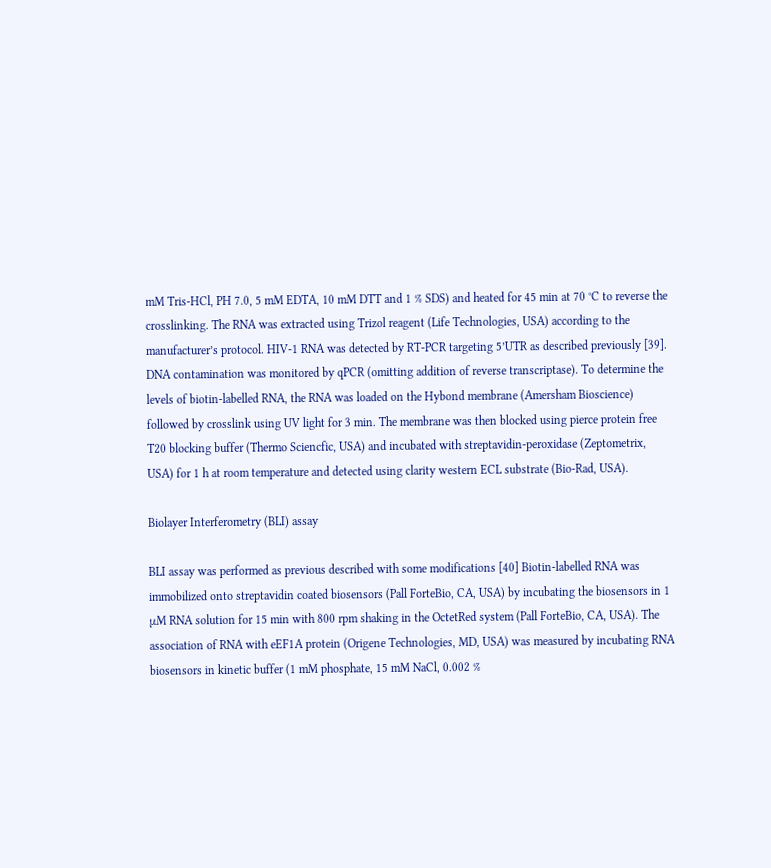mM Tris-HCl, PH 7.0, 5 mM EDTA, 10 mM DTT and 1 % SDS) and heated for 45 min at 70 °C to reverse the crosslinking. The RNA was extracted using Trizol reagent (Life Technologies, USA) according to the manufacturer’s protocol. HIV-1 RNA was detected by RT-PCR targeting 5’UTR as described previously [39]. DNA contamination was monitored by qPCR (omitting addition of reverse transcriptase). To determine the levels of biotin-labelled RNA, the RNA was loaded on the Hybond membrane (Amersham Bioscience) followed by crosslink using UV light for 3 min. The membrane was then blocked using pierce protein free T20 blocking buffer (Thermo Sciencfic, USA) and incubated with streptavidin-peroxidase (Zeptometrix, USA) for 1 h at room temperature and detected using clarity western ECL substrate (Bio-Rad, USA).

Biolayer Interferometry (BLI) assay

BLI assay was performed as previous described with some modifications [40] Biotin-labelled RNA was immobilized onto streptavidin coated biosensors (Pall ForteBio, CA, USA) by incubating the biosensors in 1 μM RNA solution for 15 min with 800 rpm shaking in the OctetRed system (Pall ForteBio, CA, USA). The association of RNA with eEF1A protein (Origene Technologies, MD, USA) was measured by incubating RNA biosensors in kinetic buffer (1 mM phosphate, 15 mM NaCl, 0.002 %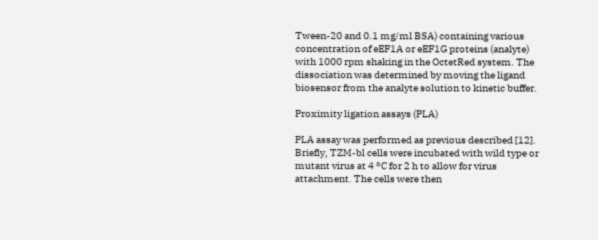Tween-20 and 0.1 mg/ml BSA) containing various concentration of eEF1A or eEF1G proteins (analyte) with 1000 rpm shaking in the OctetRed system. The dissociation was determined by moving the ligand biosensor from the analyte solution to kinetic buffer.

Proximity ligation assays (PLA)

PLA assay was performed as previous described [12]. Briefly, TZM-bl cells were incubated with wild type or mutant virus at 4 °C for 2 h to allow for virus attachment. The cells were then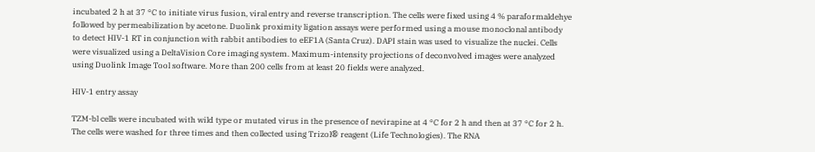incubated 2 h at 37 °C to initiate virus fusion, viral entry and reverse transcription. The cells were fixed using 4 % paraformaldehye followed by permeabilization by acetone. Duolink proximity ligation assays were performed using a mouse monoclonal antibody to detect HIV-1 RT in conjunction with rabbit antibodies to eEF1A (Santa Cruz). DAPI stain was used to visualize the nuclei. Cells were visualized using a DeltaVision Core imaging system. Maximum-intensity projections of deconvolved images were analyzed using Duolink Image Tool software. More than 200 cells from at least 20 fields were analyzed.

HIV-1 entry assay

TZM-bl cells were incubated with wild type or mutated virus in the presence of nevirapine at 4 °C for 2 h and then at 37 °C for 2 h. The cells were washed for three times and then collected using Trizol® reagent (Life Technologies). The RNA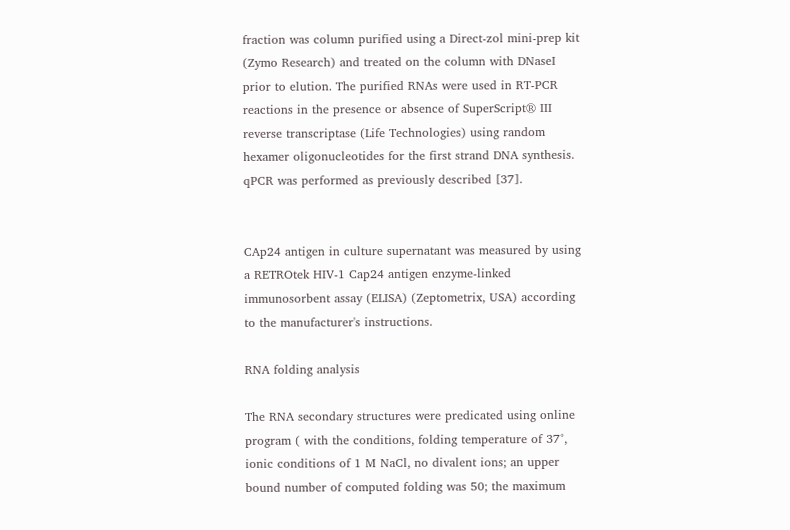fraction was column purified using a Direct-zol mini-prep kit (Zymo Research) and treated on the column with DNaseI prior to elution. The purified RNAs were used in RT-PCR reactions in the presence or absence of SuperScript® III reverse transcriptase (Life Technologies) using random hexamer oligonucleotides for the first strand DNA synthesis. qPCR was performed as previously described [37].


CAp24 antigen in culture supernatant was measured by using a RETROtek HIV-1 Cap24 antigen enzyme-linked immunosorbent assay (ELISA) (Zeptometrix, USA) according to the manufacturer's instructions.

RNA folding analysis

The RNA secondary structures were predicated using online program ( with the conditions, folding temperature of 37°, ionic conditions of 1 M NaCl, no divalent ions; an upper bound number of computed folding was 50; the maximum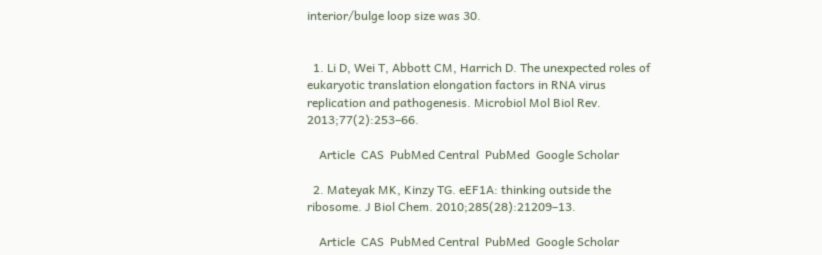interior/bulge loop size was 30.


  1. Li D, Wei T, Abbott CM, Harrich D. The unexpected roles of eukaryotic translation elongation factors in RNA virus replication and pathogenesis. Microbiol Mol Biol Rev. 2013;77(2):253–66.

    Article  CAS  PubMed Central  PubMed  Google Scholar

  2. Mateyak MK, Kinzy TG. eEF1A: thinking outside the ribosome. J Biol Chem. 2010;285(28):21209–13.

    Article  CAS  PubMed Central  PubMed  Google Scholar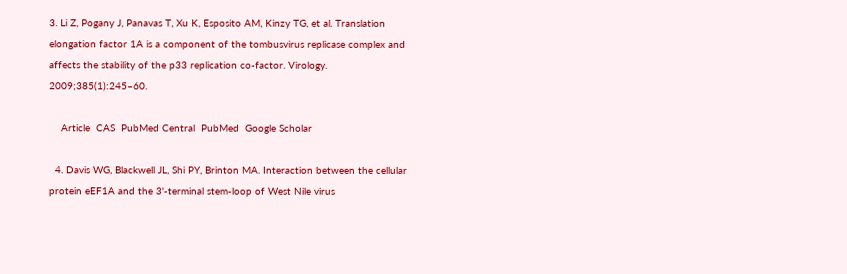3. Li Z, Pogany J, Panavas T, Xu K, Esposito AM, Kinzy TG, et al. Translation elongation factor 1A is a component of the tombusvirus replicase complex and affects the stability of the p33 replication co-factor. Virology. 2009;385(1):245–60.

    Article  CAS  PubMed Central  PubMed  Google Scholar

  4. Davis WG, Blackwell JL, Shi PY, Brinton MA. Interaction between the cellular protein eEF1A and the 3'-terminal stem-loop of West Nile virus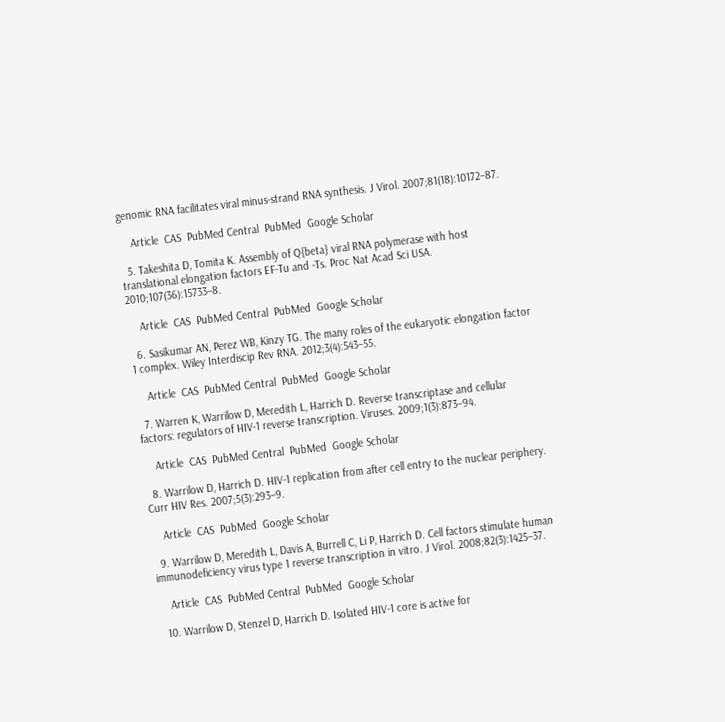genomic RNA facilitates viral minus-strand RNA synthesis. J Virol. 2007;81(18):10172–87.

    Article  CAS  PubMed Central  PubMed  Google Scholar

  5. Takeshita D, Tomita K. Assembly of Q{beta} viral RNA polymerase with host translational elongation factors EF-Tu and -Ts. Proc Nat Acad Sci USA. 2010;107(36):15733–8.

    Article  CAS  PubMed Central  PubMed  Google Scholar

  6. Sasikumar AN, Perez WB, Kinzy TG. The many roles of the eukaryotic elongation factor 1 complex. Wiley Interdiscip Rev RNA. 2012;3(4):543–55.

    Article  CAS  PubMed Central  PubMed  Google Scholar

  7. Warren K, Warrilow D, Meredith L, Harrich D. Reverse transcriptase and cellular factors: regulators of HIV-1 reverse transcription. Viruses. 2009;1(3):873–94.

    Article  CAS  PubMed Central  PubMed  Google Scholar

  8. Warrilow D, Harrich D. HIV-1 replication from after cell entry to the nuclear periphery. Curr HIV Res. 2007;5(3):293–9.

    Article  CAS  PubMed  Google Scholar

  9. Warrilow D, Meredith L, Davis A, Burrell C, Li P, Harrich D. Cell factors stimulate human immunodeficiency virus type 1 reverse transcription in vitro. J Virol. 2008;82(3):1425–37.

    Article  CAS  PubMed Central  PubMed  Google Scholar

  10. Warrilow D, Stenzel D, Harrich D. Isolated HIV-1 core is active for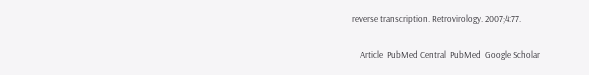reverse transcription. Retrovirology. 2007;4:77.

    Article  PubMed Central  PubMed  Google Scholar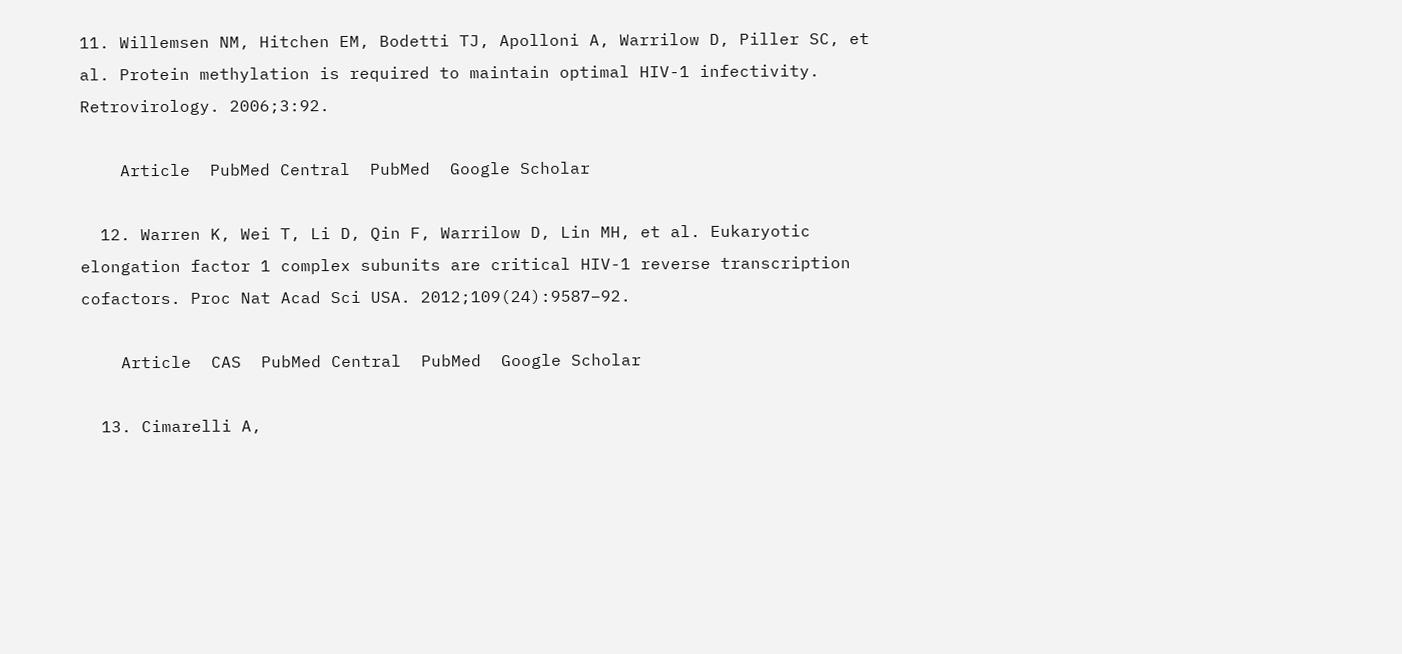11. Willemsen NM, Hitchen EM, Bodetti TJ, Apolloni A, Warrilow D, Piller SC, et al. Protein methylation is required to maintain optimal HIV-1 infectivity. Retrovirology. 2006;3:92.

    Article  PubMed Central  PubMed  Google Scholar

  12. Warren K, Wei T, Li D, Qin F, Warrilow D, Lin MH, et al. Eukaryotic elongation factor 1 complex subunits are critical HIV-1 reverse transcription cofactors. Proc Nat Acad Sci USA. 2012;109(24):9587–92.

    Article  CAS  PubMed Central  PubMed  Google Scholar

  13. Cimarelli A,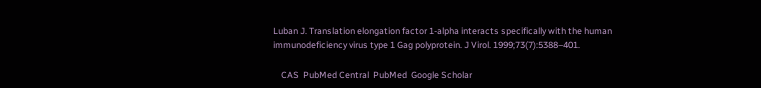Luban J. Translation elongation factor 1-alpha interacts specifically with the human immunodeficiency virus type 1 Gag polyprotein. J Virol. 1999;73(7):5388–401.

    CAS  PubMed Central  PubMed  Google Scholar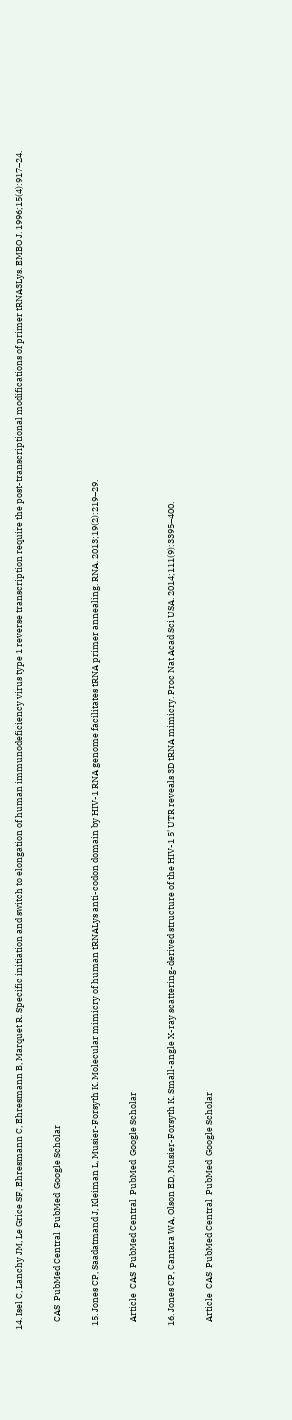14. Isel C, Lanchy JM, Le Grice SF, Ehresmann C, Ehresmann B, Marquet R. Specific initiation and switch to elongation of human immunodeficiency virus type 1 reverse transcription require the post-transcriptional modifications of primer tRNA3Lys. EMBO J. 1996;15(4):917–24.

    CAS  PubMed Central  PubMed  Google Scholar

  15. Jones CP, Saadatmand J, Kleiman L, Musier-Forsyth K. Molecular mimicry of human tRNALys anti-codon domain by HIV-1 RNA genome facilitates tRNA primer annealing. RNA. 2013;19(2):219–29.

    Article  CAS  PubMed Central  PubMed  Google Scholar

  16. Jones CP, Cantara WA, Olson ED, Musier-Forsyth K. Small-angle X-ray scattering-derived structure of the HIV-1 5' UTR reveals 3D tRNA mimicry. Proc Nat Acad Sci USA. 2014;111(9):3395–400.

    Article  CAS  PubMed Central  PubMed  Google Scholar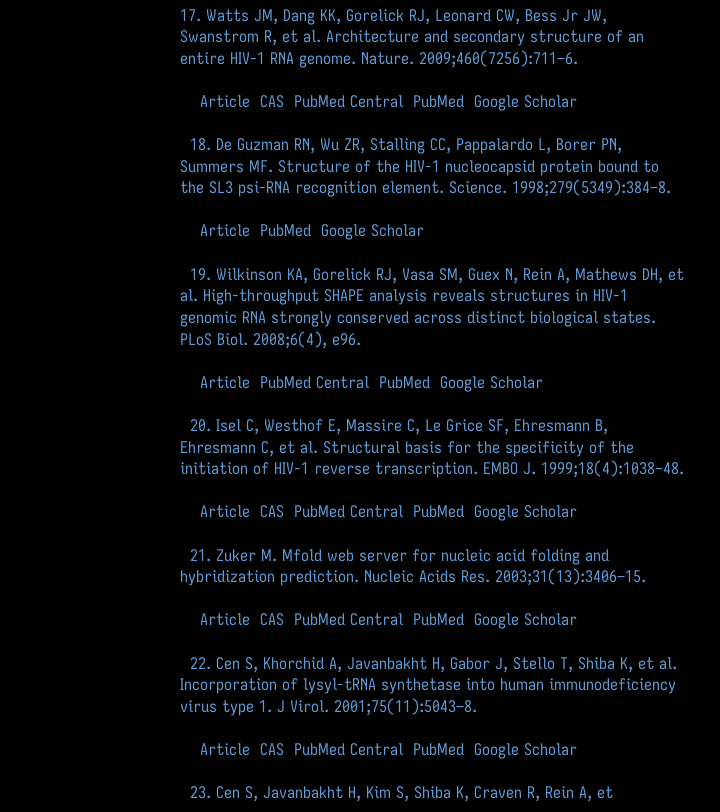17. Watts JM, Dang KK, Gorelick RJ, Leonard CW, Bess Jr JW, Swanstrom R, et al. Architecture and secondary structure of an entire HIV-1 RNA genome. Nature. 2009;460(7256):711–6.

    Article  CAS  PubMed Central  PubMed  Google Scholar

  18. De Guzman RN, Wu ZR, Stalling CC, Pappalardo L, Borer PN, Summers MF. Structure of the HIV-1 nucleocapsid protein bound to the SL3 psi-RNA recognition element. Science. 1998;279(5349):384–8.

    Article  PubMed  Google Scholar

  19. Wilkinson KA, Gorelick RJ, Vasa SM, Guex N, Rein A, Mathews DH, et al. High-throughput SHAPE analysis reveals structures in HIV-1 genomic RNA strongly conserved across distinct biological states. PLoS Biol. 2008;6(4), e96.

    Article  PubMed Central  PubMed  Google Scholar

  20. Isel C, Westhof E, Massire C, Le Grice SF, Ehresmann B, Ehresmann C, et al. Structural basis for the specificity of the initiation of HIV-1 reverse transcription. EMBO J. 1999;18(4):1038–48.

    Article  CAS  PubMed Central  PubMed  Google Scholar

  21. Zuker M. Mfold web server for nucleic acid folding and hybridization prediction. Nucleic Acids Res. 2003;31(13):3406–15.

    Article  CAS  PubMed Central  PubMed  Google Scholar

  22. Cen S, Khorchid A, Javanbakht H, Gabor J, Stello T, Shiba K, et al. Incorporation of lysyl-tRNA synthetase into human immunodeficiency virus type 1. J Virol. 2001;75(11):5043–8.

    Article  CAS  PubMed Central  PubMed  Google Scholar

  23. Cen S, Javanbakht H, Kim S, Shiba K, Craven R, Rein A, et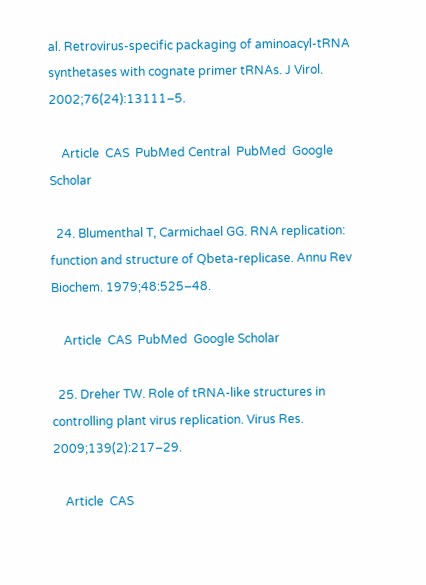al. Retrovirus-specific packaging of aminoacyl-tRNA synthetases with cognate primer tRNAs. J Virol. 2002;76(24):13111–5.

    Article  CAS  PubMed Central  PubMed  Google Scholar

  24. Blumenthal T, Carmichael GG. RNA replication: function and structure of Qbeta-replicase. Annu Rev Biochem. 1979;48:525–48.

    Article  CAS  PubMed  Google Scholar

  25. Dreher TW. Role of tRNA-like structures in controlling plant virus replication. Virus Res. 2009;139(2):217–29.

    Article  CAS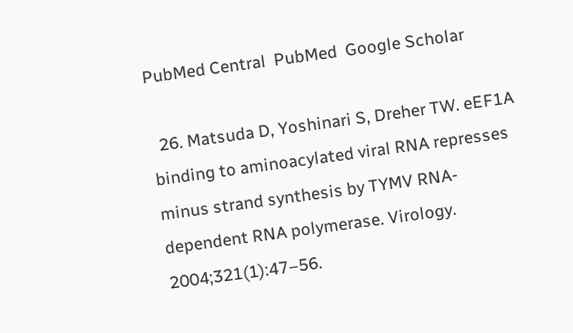PubMed Central  PubMed  Google Scholar

  26. Matsuda D, Yoshinari S, Dreher TW. eEF1A binding to aminoacylated viral RNA represses minus strand synthesis by TYMV RNA-dependent RNA polymerase. Virology. 2004;321(1):47–56.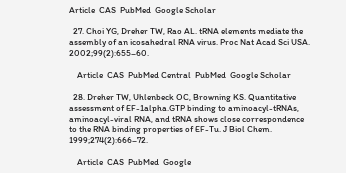Article  CAS  PubMed  Google Scholar

  27. Choi YG, Dreher TW, Rao AL. tRNA elements mediate the assembly of an icosahedral RNA virus. Proc Nat Acad Sci USA. 2002;99(2):655–60.

    Article  CAS  PubMed Central  PubMed  Google Scholar

  28. Dreher TW, Uhlenbeck OC, Browning KS. Quantitative assessment of EF-1alpha.GTP binding to aminoacyl-tRNAs, aminoacyl-viral RNA, and tRNA shows close correspondence to the RNA binding properties of EF-Tu. J Biol Chem. 1999;274(2):666–72.

    Article  CAS  PubMed  Google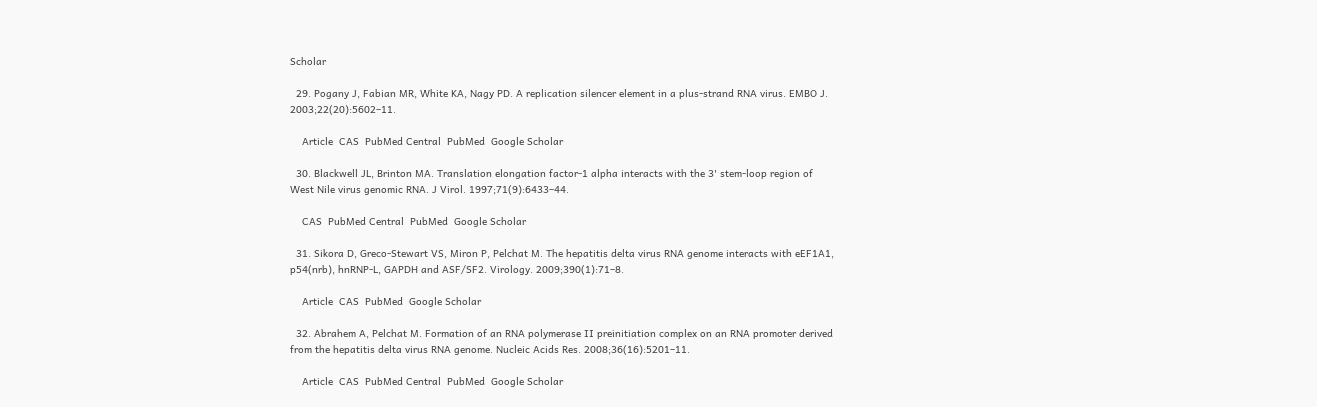Scholar

  29. Pogany J, Fabian MR, White KA, Nagy PD. A replication silencer element in a plus-strand RNA virus. EMBO J. 2003;22(20):5602–11.

    Article  CAS  PubMed Central  PubMed  Google Scholar

  30. Blackwell JL, Brinton MA. Translation elongation factor-1 alpha interacts with the 3' stem-loop region of West Nile virus genomic RNA. J Virol. 1997;71(9):6433–44.

    CAS  PubMed Central  PubMed  Google Scholar

  31. Sikora D, Greco-Stewart VS, Miron P, Pelchat M. The hepatitis delta virus RNA genome interacts with eEF1A1, p54(nrb), hnRNP-L, GAPDH and ASF/SF2. Virology. 2009;390(1):71–8.

    Article  CAS  PubMed  Google Scholar

  32. Abrahem A, Pelchat M. Formation of an RNA polymerase II preinitiation complex on an RNA promoter derived from the hepatitis delta virus RNA genome. Nucleic Acids Res. 2008;36(16):5201–11.

    Article  CAS  PubMed Central  PubMed  Google Scholar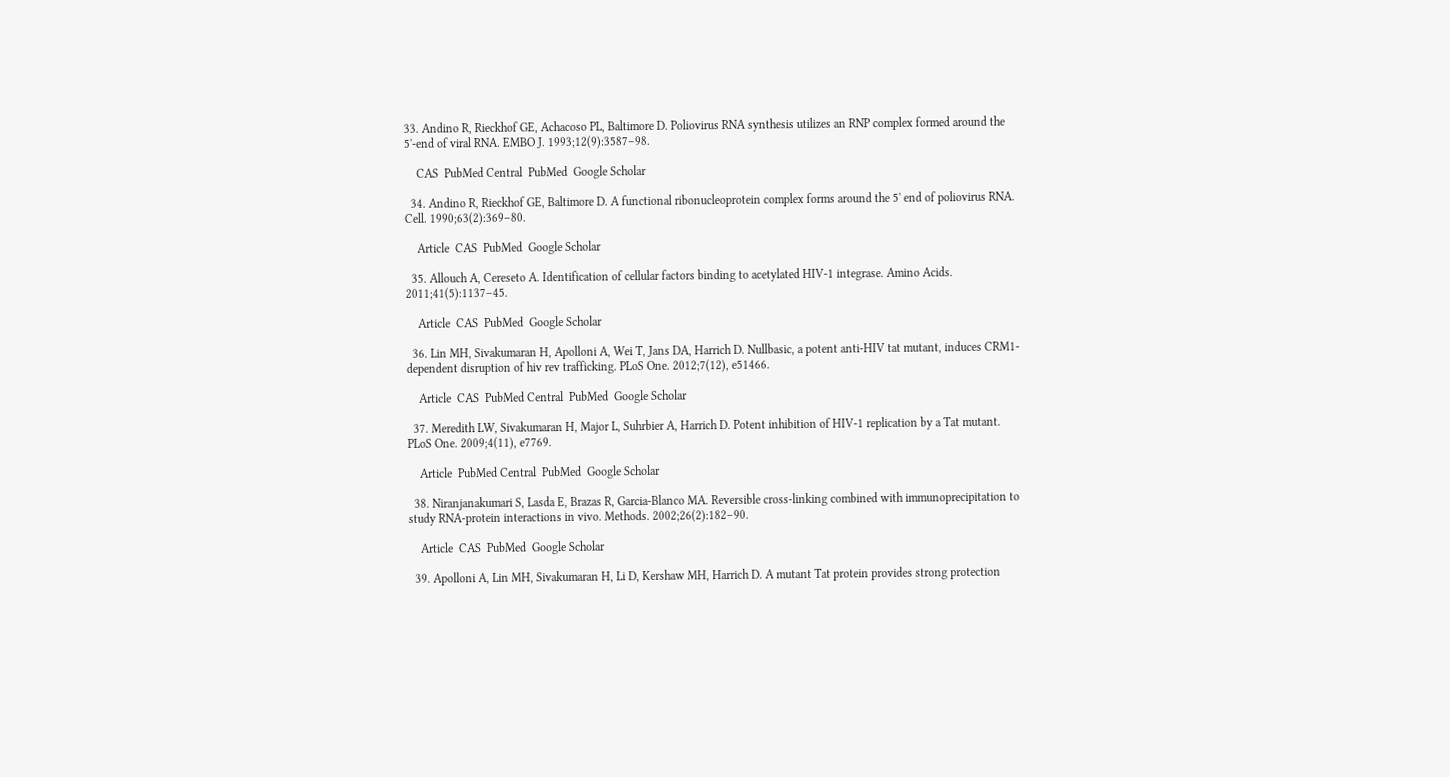33. Andino R, Rieckhof GE, Achacoso PL, Baltimore D. Poliovirus RNA synthesis utilizes an RNP complex formed around the 5'-end of viral RNA. EMBO J. 1993;12(9):3587–98.

    CAS  PubMed Central  PubMed  Google Scholar

  34. Andino R, Rieckhof GE, Baltimore D. A functional ribonucleoprotein complex forms around the 5' end of poliovirus RNA. Cell. 1990;63(2):369–80.

    Article  CAS  PubMed  Google Scholar

  35. Allouch A, Cereseto A. Identification of cellular factors binding to acetylated HIV-1 integrase. Amino Acids. 2011;41(5):1137–45.

    Article  CAS  PubMed  Google Scholar

  36. Lin MH, Sivakumaran H, Apolloni A, Wei T, Jans DA, Harrich D. Nullbasic, a potent anti-HIV tat mutant, induces CRM1-dependent disruption of hiv rev trafficking. PLoS One. 2012;7(12), e51466.

    Article  CAS  PubMed Central  PubMed  Google Scholar

  37. Meredith LW, Sivakumaran H, Major L, Suhrbier A, Harrich D. Potent inhibition of HIV-1 replication by a Tat mutant. PLoS One. 2009;4(11), e7769.

    Article  PubMed Central  PubMed  Google Scholar

  38. Niranjanakumari S, Lasda E, Brazas R, Garcia-Blanco MA. Reversible cross-linking combined with immunoprecipitation to study RNA-protein interactions in vivo. Methods. 2002;26(2):182–90.

    Article  CAS  PubMed  Google Scholar

  39. Apolloni A, Lin MH, Sivakumaran H, Li D, Kershaw MH, Harrich D. A mutant Tat protein provides strong protection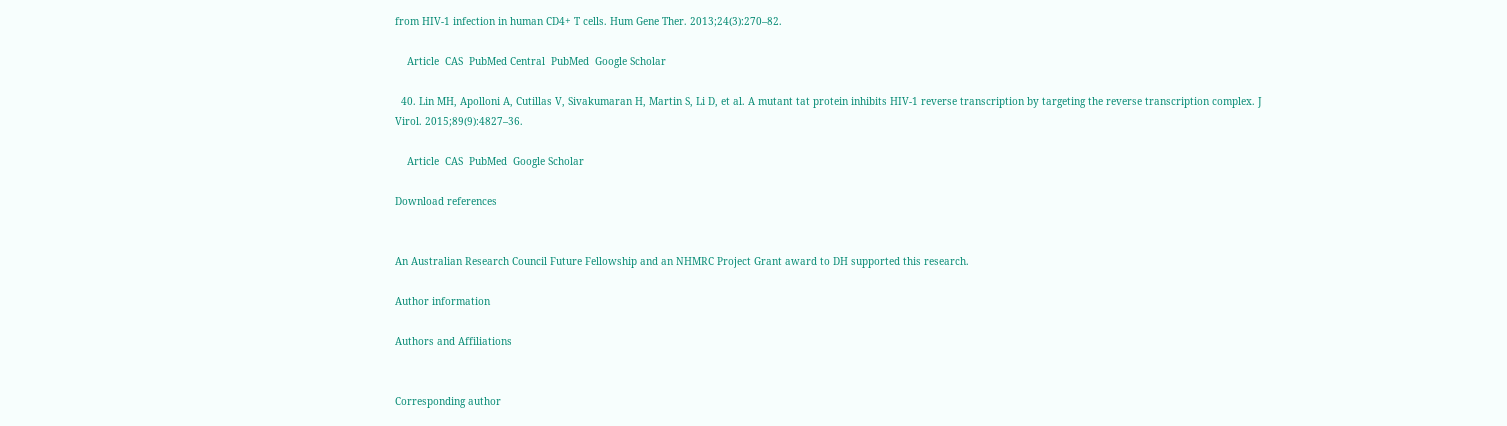from HIV-1 infection in human CD4+ T cells. Hum Gene Ther. 2013;24(3):270–82.

    Article  CAS  PubMed Central  PubMed  Google Scholar

  40. Lin MH, Apolloni A, Cutillas V, Sivakumaran H, Martin S, Li D, et al. A mutant tat protein inhibits HIV-1 reverse transcription by targeting the reverse transcription complex. J Virol. 2015;89(9):4827–36.

    Article  CAS  PubMed  Google Scholar

Download references


An Australian Research Council Future Fellowship and an NHMRC Project Grant award to DH supported this research.

Author information

Authors and Affiliations


Corresponding author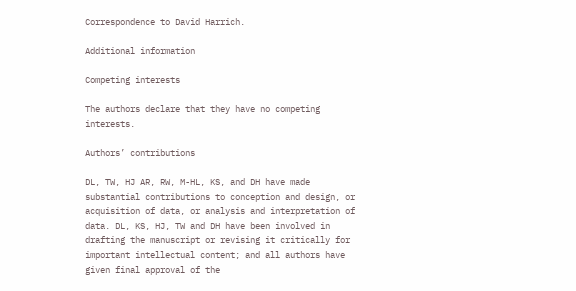Correspondence to David Harrich.

Additional information

Competing interests

The authors declare that they have no competing interests.

Authors’ contributions

DL, TW, HJ AR, RW, M-HL, KS, and DH have made substantial contributions to conception and design, or acquisition of data, or analysis and interpretation of data. DL, KS, HJ, TW and DH have been involved in drafting the manuscript or revising it critically for important intellectual content; and all authors have given final approval of the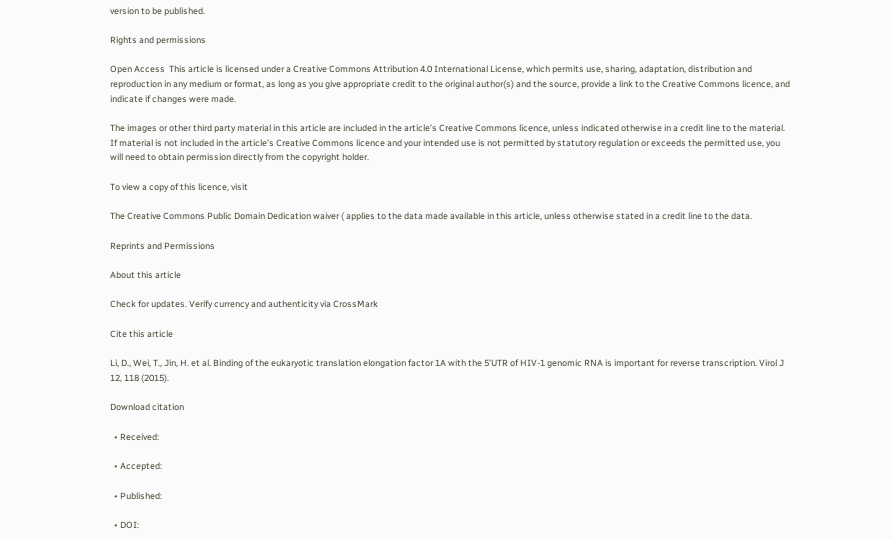version to be published.

Rights and permissions

Open Access  This article is licensed under a Creative Commons Attribution 4.0 International License, which permits use, sharing, adaptation, distribution and reproduction in any medium or format, as long as you give appropriate credit to the original author(s) and the source, provide a link to the Creative Commons licence, and indicate if changes were made.

The images or other third party material in this article are included in the article’s Creative Commons licence, unless indicated otherwise in a credit line to the material. If material is not included in the article’s Creative Commons licence and your intended use is not permitted by statutory regulation or exceeds the permitted use, you will need to obtain permission directly from the copyright holder.

To view a copy of this licence, visit

The Creative Commons Public Domain Dedication waiver ( applies to the data made available in this article, unless otherwise stated in a credit line to the data.

Reprints and Permissions

About this article

Check for updates. Verify currency and authenticity via CrossMark

Cite this article

Li, D., Wei, T., Jin, H. et al. Binding of the eukaryotic translation elongation factor 1A with the 5’UTR of HIV-1 genomic RNA is important for reverse transcription. Virol J 12, 118 (2015).

Download citation

  • Received:

  • Accepted:

  • Published:

  • DOI: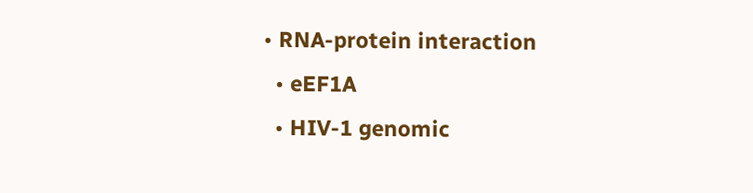• RNA-protein interaction
  • eEF1A
  • HIV-1 genomic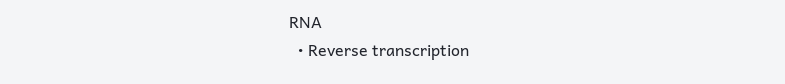RNA
  • Reverse transcription